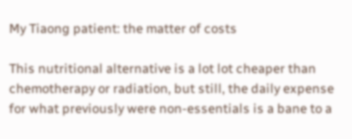My Tiaong patient: the matter of costs

This nutritional alternative is a lot lot cheaper than chemotherapy or radiation, but still, the daily expense for what previously were non-essentials is a bane to a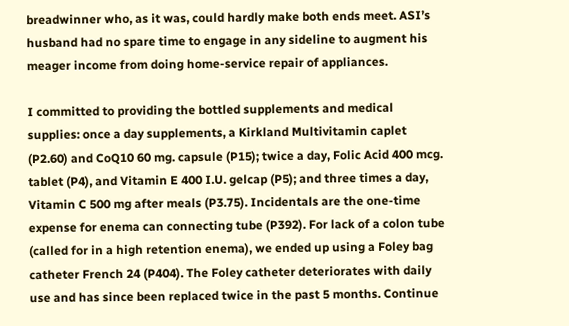breadwinner who, as it was, could hardly make both ends meet. ASI’s husband had no spare time to engage in any sideline to augment his meager income from doing home-service repair of appliances.

I committed to providing the bottled supplements and medical supplies: once a day supplements, a Kirkland Multivitamin caplet (P2.60) and CoQ10 60 mg. capsule (P15); twice a day, Folic Acid 400 mcg. tablet (P4), and Vitamin E 400 I.U. gelcap (P5); and three times a day, Vitamin C 500 mg after meals (P3.75). Incidentals are the one-time expense for enema can connecting tube (P392). For lack of a colon tube (called for in a high retention enema), we ended up using a Foley bag catheter French 24 (P404). The Foley catheter deteriorates with daily use and has since been replaced twice in the past 5 months. Continue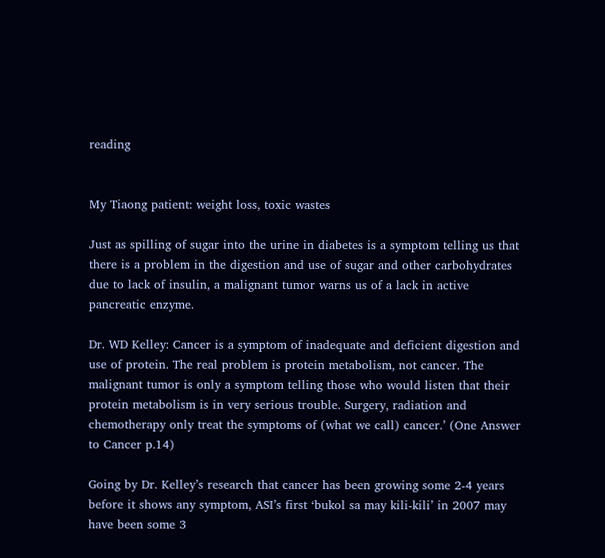reading


My Tiaong patient: weight loss, toxic wastes

Just as spilling of sugar into the urine in diabetes is a symptom telling us that there is a problem in the digestion and use of sugar and other carbohydrates due to lack of insulin, a malignant tumor warns us of a lack in active pancreatic enzyme.

Dr. WD Kelley: Cancer is a symptom of inadequate and deficient digestion and use of protein. The real problem is protein metabolism, not cancer. The malignant tumor is only a symptom telling those who would listen that their protein metabolism is in very serious trouble. Surgery, radiation and chemotherapy only treat the symptoms of (what we call) cancer.’ (One Answer to Cancer p.14)

Going by Dr. Kelley’s research that cancer has been growing some 2-4 years before it shows any symptom, ASI’s first ‘bukol sa may kili-kili’ in 2007 may have been some 3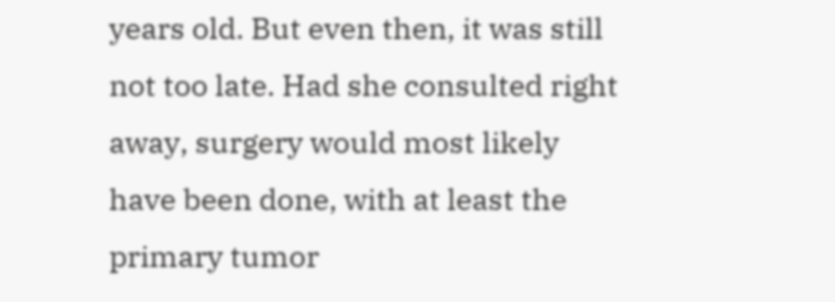years old. But even then, it was still not too late. Had she consulted right away, surgery would most likely have been done, with at least the primary tumor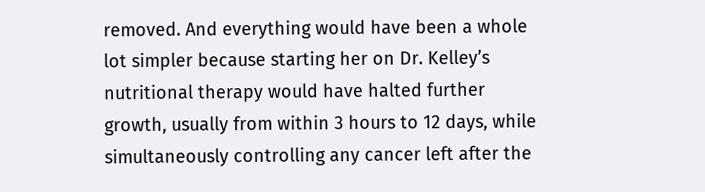removed. And everything would have been a whole lot simpler because starting her on Dr. Kelley’s nutritional therapy would have halted further growth, usually from within 3 hours to 12 days, while simultaneously controlling any cancer left after the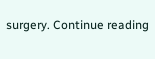surgery. Continue reading